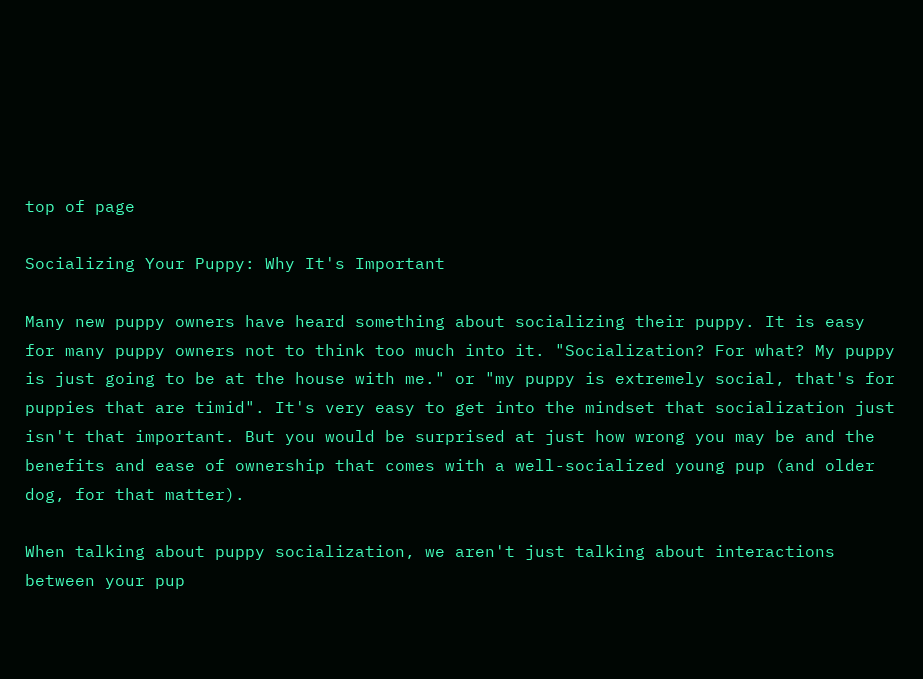top of page

Socializing Your Puppy: Why It's Important

Many new puppy owners have heard something about socializing their puppy. It is easy for many puppy owners not to think too much into it. "Socialization? For what? My puppy is just going to be at the house with me." or "my puppy is extremely social, that's for puppies that are timid". It's very easy to get into the mindset that socialization just isn't that important. But you would be surprised at just how wrong you may be and the benefits and ease of ownership that comes with a well-socialized young pup (and older dog, for that matter).

When talking about puppy socialization, we aren't just talking about interactions between your pup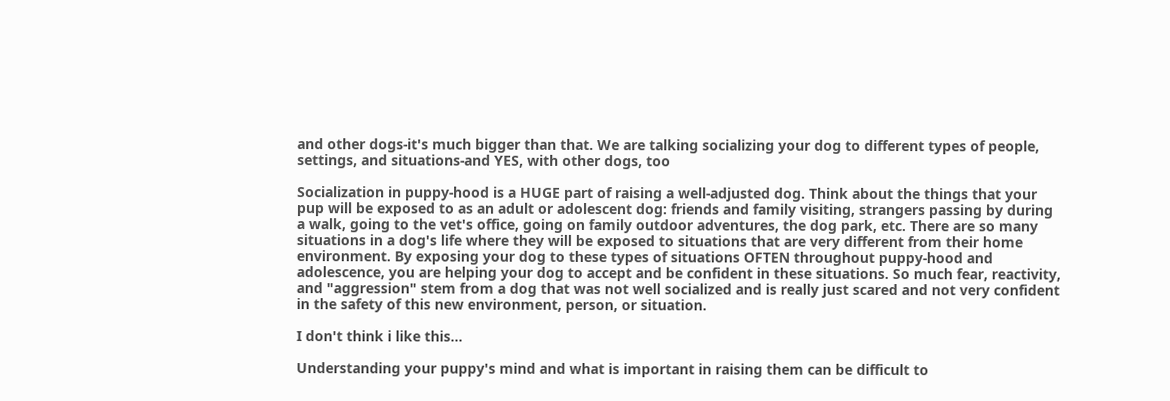and other dogs-it's much bigger than that. We are talking socializing your dog to different types of people, settings, and situations-and YES, with other dogs, too

Socialization in puppy-hood is a HUGE part of raising a well-adjusted dog. Think about the things that your pup will be exposed to as an adult or adolescent dog: friends and family visiting, strangers passing by during a walk, going to the vet's office, going on family outdoor adventures, the dog park, etc. There are so many situations in a dog's life where they will be exposed to situations that are very different from their home environment. By exposing your dog to these types of situations OFTEN throughout puppy-hood and adolescence, you are helping your dog to accept and be confident in these situations. So much fear, reactivity, and "aggression" stem from a dog that was not well socialized and is really just scared and not very confident in the safety of this new environment, person, or situation.

I don't think i like this...

Understanding your puppy's mind and what is important in raising them can be difficult to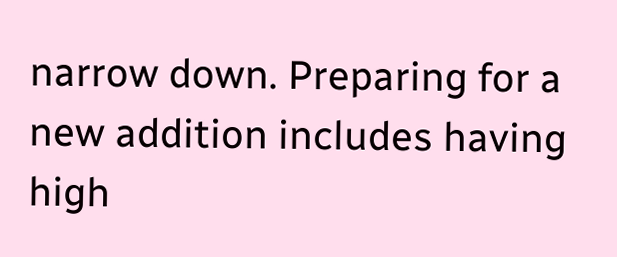narrow down. Preparing for a new addition includes having high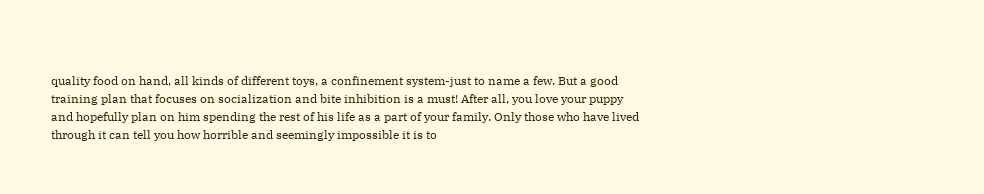quality food on hand, all kinds of different toys, a confinement system-just to name a few. But a good training plan that focuses on socialization and bite inhibition is a must! After all, you love your puppy and hopefully plan on him spending the rest of his life as a part of your family. Only those who have lived through it can tell you how horrible and seemingly impossible it is to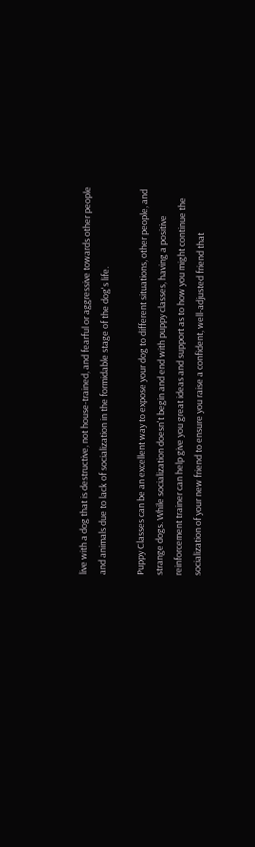live with a dog that is destructive, not house-trained, and fearful or aggressive towards other people and animals due to lack of socialization in the formidable stage of the dog's life.

Puppy Classes can be an excellent way to expose your dog to different situations, other people, and strange dogs. While socialization doesn't begin and end with puppy classes, having a positive reinforcement trainer can help give you great ideas and support as to how you might continue the socialization of your new friend to ensure you raise a confident, well-adjusted friend that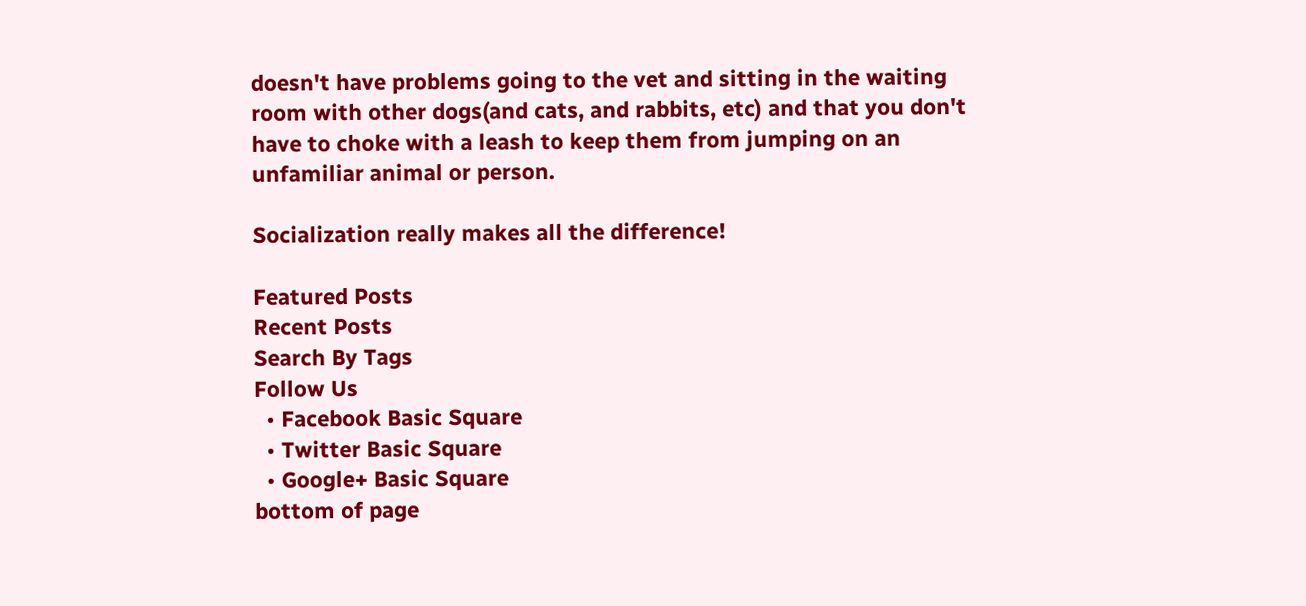doesn't have problems going to the vet and sitting in the waiting room with other dogs(and cats, and rabbits, etc) and that you don't have to choke with a leash to keep them from jumping on an unfamiliar animal or person.

Socialization really makes all the difference!

Featured Posts
Recent Posts
Search By Tags
Follow Us
  • Facebook Basic Square
  • Twitter Basic Square
  • Google+ Basic Square
bottom of page